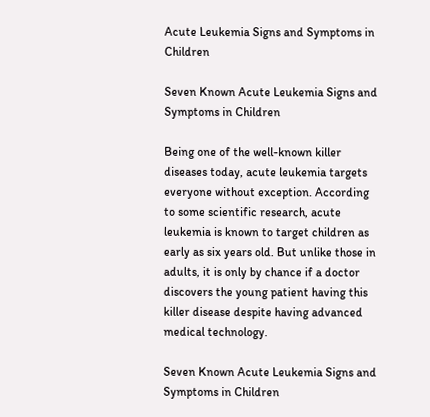Acute Leukemia Signs and Symptoms in Children

Seven Known Acute Leukemia Signs and Symptoms in Children

Being one of the well-known killer diseases today, acute leukemia targets everyone without exception. According to some scientific research, acute leukemia is known to target children as early as six years old. But unlike those in adults, it is only by chance if a doctor discovers the young patient having this killer disease despite having advanced medical technology.

Seven Known Acute Leukemia Signs and Symptoms in Children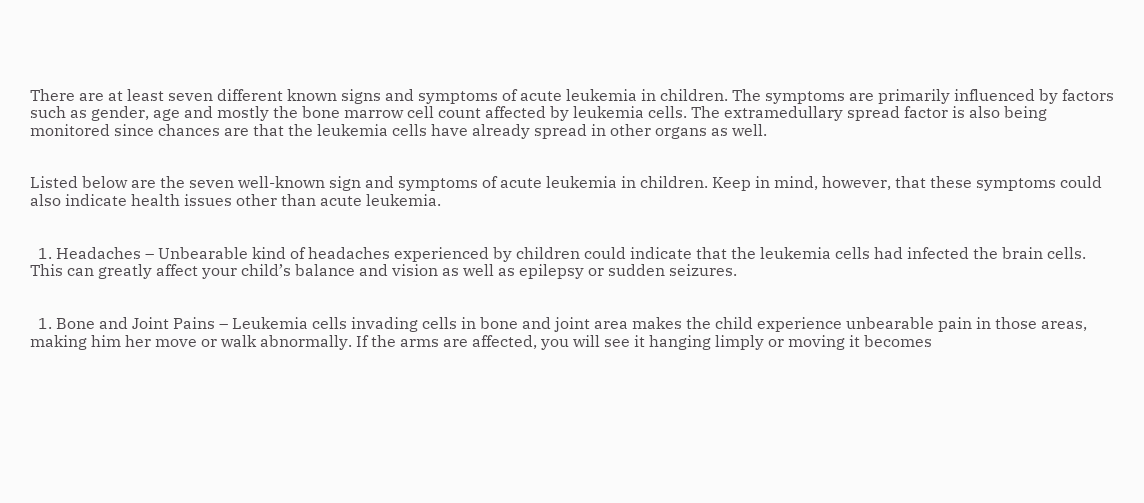There are at least seven different known signs and symptoms of acute leukemia in children. The symptoms are primarily influenced by factors such as gender, age and mostly the bone marrow cell count affected by leukemia cells. The extramedullary spread factor is also being monitored since chances are that the leukemia cells have already spread in other organs as well.


Listed below are the seven well-known sign and symptoms of acute leukemia in children. Keep in mind, however, that these symptoms could also indicate health issues other than acute leukemia.


  1. Headaches – Unbearable kind of headaches experienced by children could indicate that the leukemia cells had infected the brain cells. This can greatly affect your child’s balance and vision as well as epilepsy or sudden seizures.


  1. Bone and Joint Pains – Leukemia cells invading cells in bone and joint area makes the child experience unbearable pain in those areas, making him her move or walk abnormally. If the arms are affected, you will see it hanging limply or moving it becomes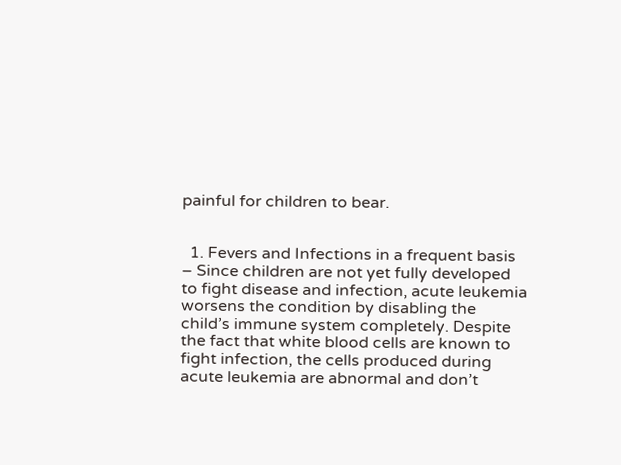painful for children to bear.


  1. Fevers and Infections in a frequent basis – Since children are not yet fully developed to fight disease and infection, acute leukemia worsens the condition by disabling the child’s immune system completely. Despite the fact that white blood cells are known to fight infection, the cells produced during acute leukemia are abnormal and don’t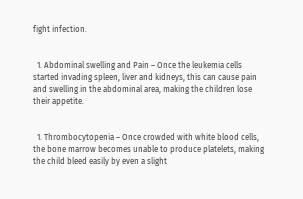fight infection.


  1. Abdominal swelling and Pain – Once the leukemia cells started invading spleen, liver and kidneys, this can cause pain and swelling in the abdominal area, making the children lose their appetite.


  1. Thrombocytopenia – Once crowded with white blood cells, the bone marrow becomes unable to produce platelets, making the child bleed easily by even a slight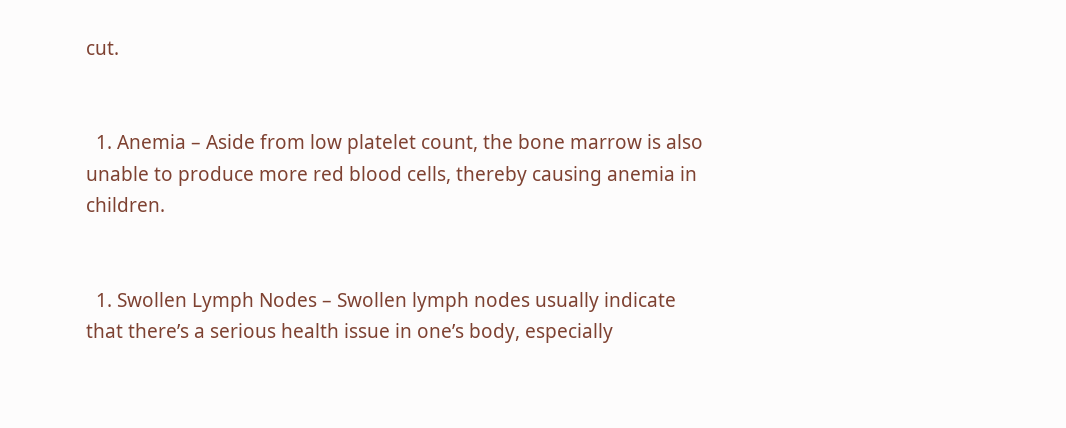cut.


  1. Anemia – Aside from low platelet count, the bone marrow is also unable to produce more red blood cells, thereby causing anemia in children.


  1. Swollen Lymph Nodes – Swollen lymph nodes usually indicate that there’s a serious health issue in one’s body, especially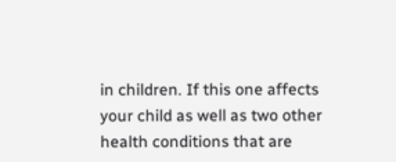in children. If this one affects your child as well as two other health conditions that are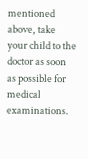mentioned above, take your child to the doctor as soon as possible for medical examinations.